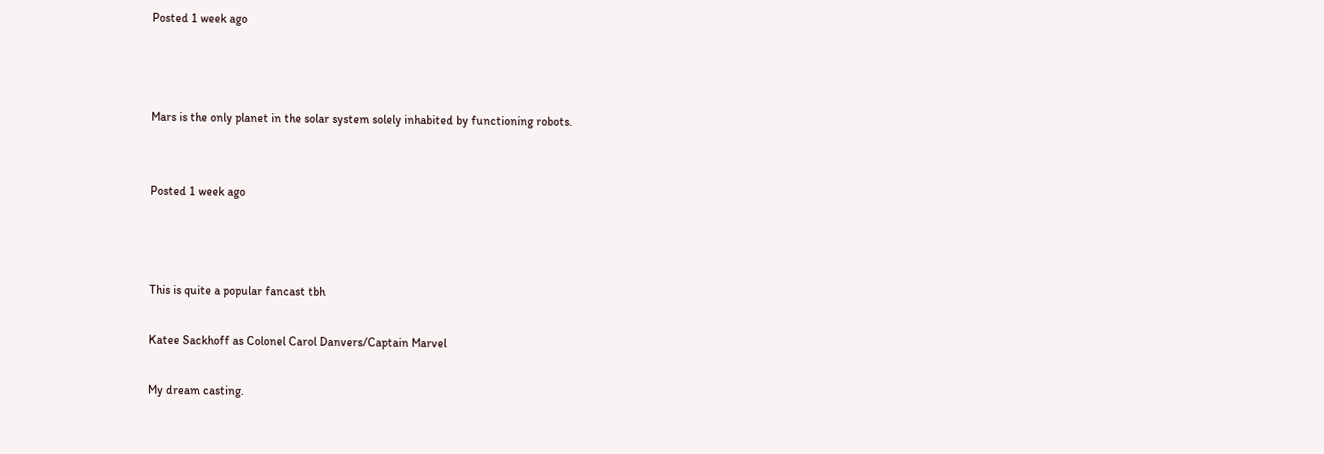Posted 1 week ago



Mars is the only planet in the solar system solely inhabited by functioning robots.


Posted 1 week ago



This is quite a popular fancast tbh

Katee Sackhoff as Colonel Carol Danvers/Captain Marvel

My dream casting.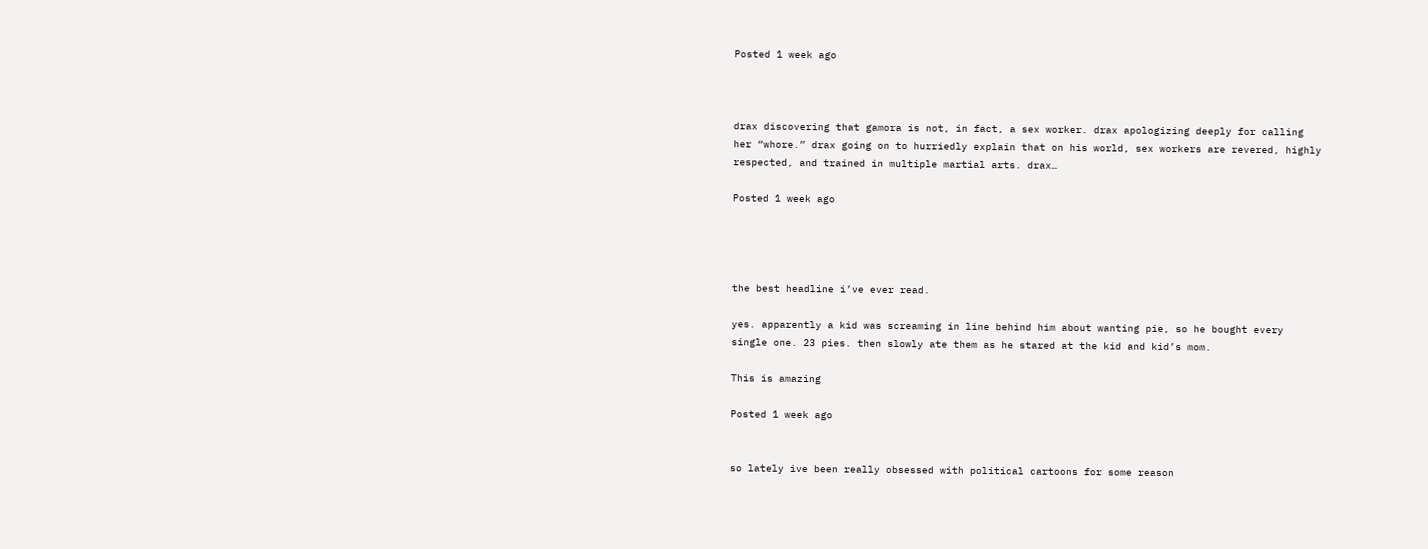Posted 1 week ago



drax discovering that gamora is not, in fact, a sex worker. drax apologizing deeply for calling her “whore.” drax going on to hurriedly explain that on his world, sex workers are revered, highly respected, and trained in multiple martial arts. drax…

Posted 1 week ago




the best headline i’ve ever read.

yes. apparently a kid was screaming in line behind him about wanting pie, so he bought every single one. 23 pies. then slowly ate them as he stared at the kid and kid’s mom.

This is amazing

Posted 1 week ago


so lately ive been really obsessed with political cartoons for some reason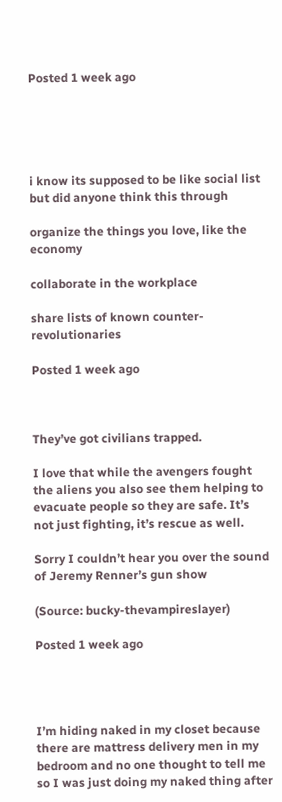Posted 1 week ago





i know its supposed to be like social list but did anyone think this through

organize the things you love, like the economy

collaborate in the workplace

share lists of known counter-revolutionaries

Posted 1 week ago



They’ve got civilians trapped.

I love that while the avengers fought the aliens you also see them helping to evacuate people so they are safe. It’s not just fighting, it’s rescue as well.

Sorry I couldn’t hear you over the sound of Jeremy Renner’s gun show

(Source: bucky-thevampireslayer)

Posted 1 week ago




I’m hiding naked in my closet because there are mattress delivery men in my bedroom and no one thought to tell me so I was just doing my naked thing after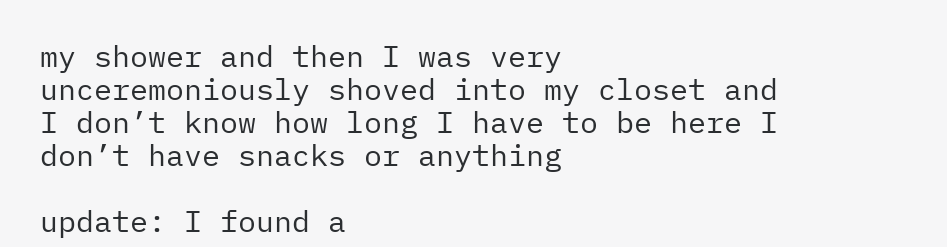my shower and then I was very unceremoniously shoved into my closet and I don’t know how long I have to be here I don’t have snacks or anything

update: I found a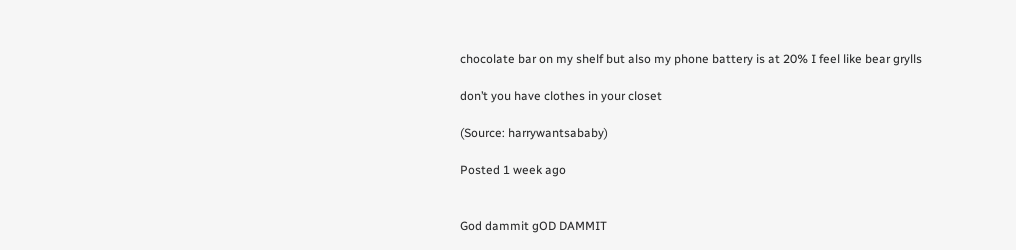chocolate bar on my shelf but also my phone battery is at 20% I feel like bear grylls

don’t you have clothes in your closet

(Source: harrywantsababy)

Posted 1 week ago


God dammit gOD DAMMIT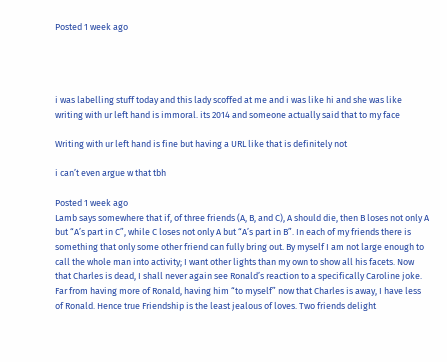Posted 1 week ago




i was labelling stuff today and this lady scoffed at me and i was like hi and she was like writing with ur left hand is immoral. its 2014 and someone actually said that to my face

Writing with ur left hand is fine but having a URL like that is definitely not

i can’t even argue w that tbh

Posted 1 week ago
Lamb says somewhere that if, of three friends (A, B, and C), A should die, then B loses not only A but “A’s part in C”, while C loses not only A but “A’s part in B”. In each of my friends there is something that only some other friend can fully bring out. By myself I am not large enough to call the whole man into activity; I want other lights than my own to show all his facets. Now that Charles is dead, I shall never again see Ronald’s reaction to a specifically Caroline joke. Far from having more of Ronald, having him “to myself” now that Charles is away, I have less of Ronald. Hence true Friendship is the least jealous of loves. Two friends delight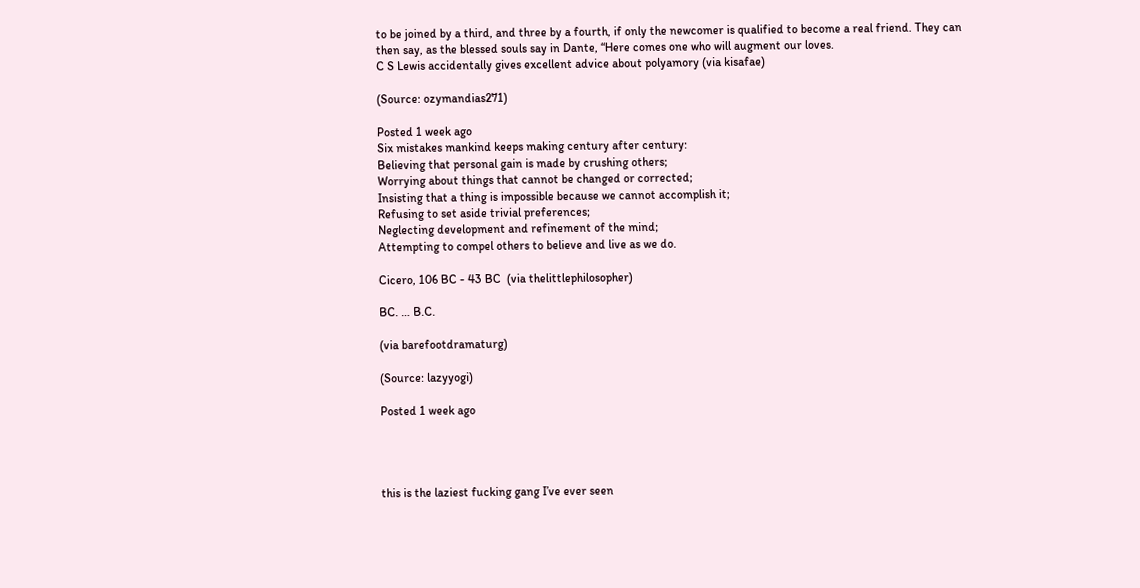to be joined by a third, and three by a fourth, if only the newcomer is qualified to become a real friend. They can then say, as the blessed souls say in Dante, “Here comes one who will augment our loves.
C S Lewis accidentally gives excellent advice about polyamory (via kisafae)

(Source: ozymandias271)

Posted 1 week ago
Six mistakes mankind keeps making century after century:
Believing that personal gain is made by crushing others;
Worrying about things that cannot be changed or corrected;
Insisting that a thing is impossible because we cannot accomplish it;
Refusing to set aside trivial preferences;
Neglecting development and refinement of the mind;
Attempting to compel others to believe and live as we do.

Cicero, 106 BC - 43 BC  (via thelittlephilosopher)

BC. … B.C.

(via barefootdramaturg)

(Source: lazyyogi)

Posted 1 week ago




this is the laziest fucking gang I’ve ever seen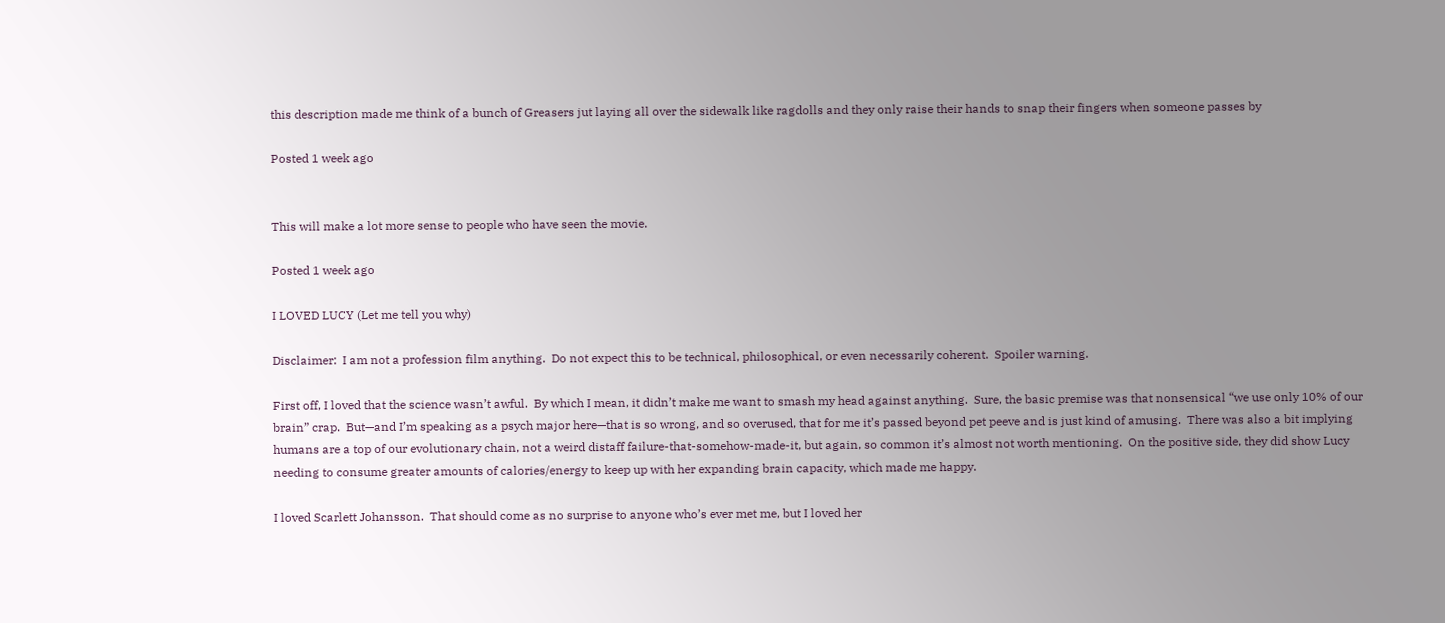this description made me think of a bunch of Greasers jut laying all over the sidewalk like ragdolls and they only raise their hands to snap their fingers when someone passes by

Posted 1 week ago


This will make a lot more sense to people who have seen the movie.

Posted 1 week ago

I LOVED LUCY (Let me tell you why)

Disclaimer:  I am not a profession film anything.  Do not expect this to be technical, philosophical, or even necessarily coherent.  Spoiler warning.

First off, I loved that the science wasn’t awful.  By which I mean, it didn’t make me want to smash my head against anything.  Sure, the basic premise was that nonsensical “we use only 10% of our brain” crap.  But—and I’m speaking as a psych major here—that is so wrong, and so overused, that for me it’s passed beyond pet peeve and is just kind of amusing.  There was also a bit implying humans are a top of our evolutionary chain, not a weird distaff failure-that-somehow-made-it, but again, so common it’s almost not worth mentioning.  On the positive side, they did show Lucy needing to consume greater amounts of calories/energy to keep up with her expanding brain capacity, which made me happy.

I loved Scarlett Johansson.  That should come as no surprise to anyone who’s ever met me, but I loved her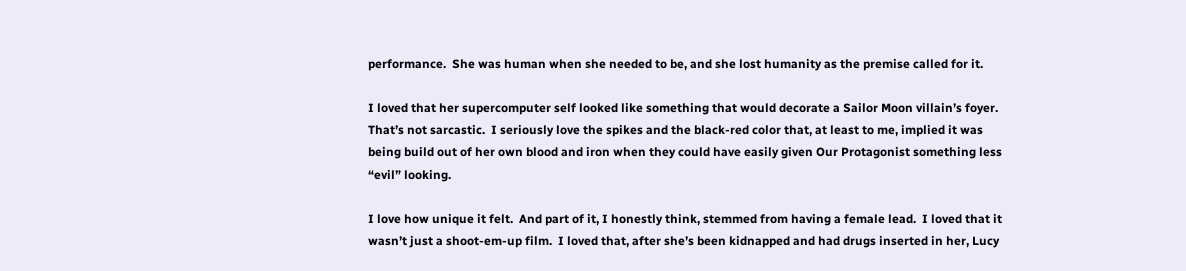performance.  She was human when she needed to be, and she lost humanity as the premise called for it.

I loved that her supercomputer self looked like something that would decorate a Sailor Moon villain’s foyer.  That’s not sarcastic.  I seriously love the spikes and the black-red color that, at least to me, implied it was being build out of her own blood and iron when they could have easily given Our Protagonist something less “evil” looking.

I love how unique it felt.  And part of it, I honestly think, stemmed from having a female lead.  I loved that it wasn’t just a shoot-em-up film.  I loved that, after she’s been kidnapped and had drugs inserted in her, Lucy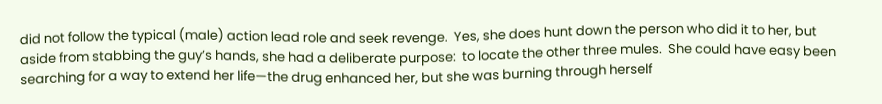did not follow the typical (male) action lead role and seek revenge.  Yes, she does hunt down the person who did it to her, but aside from stabbing the guy’s hands, she had a deliberate purpose:  to locate the other three mules.  She could have easy been searching for a way to extend her life—the drug enhanced her, but she was burning through herself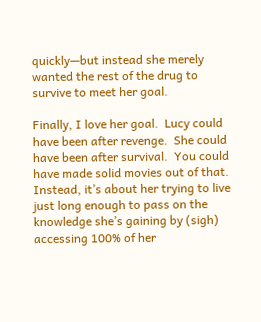quickly—but instead she merely wanted the rest of the drug to survive to meet her goal.

Finally, I love her goal.  Lucy could have been after revenge.  She could have been after survival.  You could have made solid movies out of that.  Instead, it’s about her trying to live just long enough to pass on the knowledge she’s gaining by (sigh) accessing 100% of her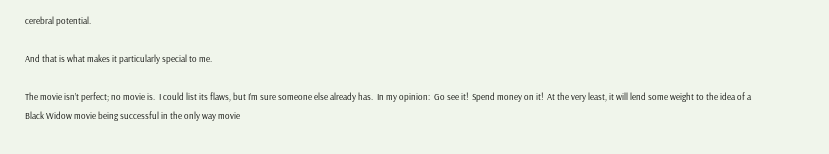cerebral potential.

And that is what makes it particularly special to me.

The movie isn’t perfect; no movie is.  I could list its flaws, but I’m sure someone else already has.  In my opinion:  Go see it!  Spend money on it!  At the very least, it will lend some weight to the idea of a Black Widow movie being successful in the only way movie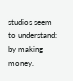studios seem to understand: by making money.